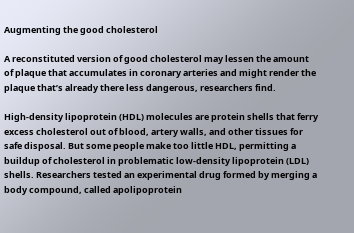Augmenting the good cholesterol

A reconstituted version of good cholesterol may lessen the amount of plaque that accumulates in coronary arteries and might render the plaque that’s already there less dangerous, researchers find.

High-density lipoprotein (HDL) molecules are protein shells that ferry excess cholesterol out of blood, artery walls, and other tissues for safe disposal. But some people make too little HDL, permitting a buildup of cholesterol in problematic low-density lipoprotein (LDL) shells. Researchers tested an experimental drug formed by merging a body compound, called apolipoprotein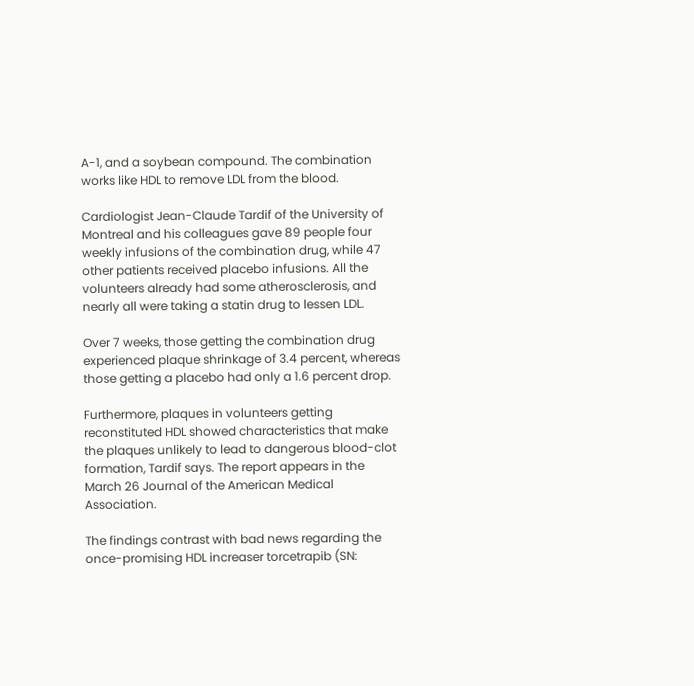A-1, and a soybean compound. The combination works like HDL to remove LDL from the blood.

Cardiologist Jean-Claude Tardif of the University of Montreal and his colleagues gave 89 people four weekly infusions of the combination drug, while 47 other patients received placebo infusions. All the volunteers already had some atherosclerosis, and nearly all were taking a statin drug to lessen LDL.

Over 7 weeks, those getting the combination drug experienced plaque shrinkage of 3.4 percent, whereas those getting a placebo had only a 1.6 percent drop.

Furthermore, plaques in volunteers getting reconstituted HDL showed characteristics that make the plaques unlikely to lead to dangerous blood-clot formation, Tardif says. The report appears in the March 26 Journal of the American Medical Association.

The findings contrast with bad news regarding the once-promising HDL increaser torcetrapib (SN: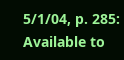5/1/04, p. 285: Available to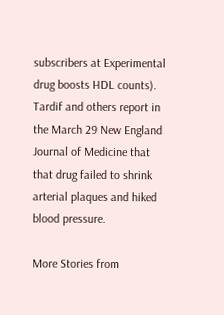subscribers at Experimental drug boosts HDL counts). Tardif and others report in the March 29 New England Journal of Medicine that that drug failed to shrink arterial plaques and hiked blood pressure.

More Stories from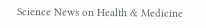Science News on Health & Medicine